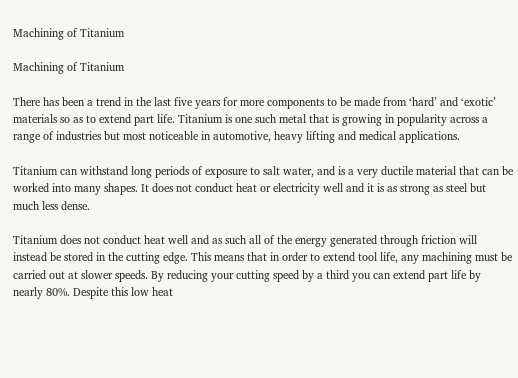Machining of Titanium

Machining of Titanium

There has been a trend in the last five years for more components to be made from ‘hard’ and ‘exotic’ materials so as to extend part life. Titanium is one such metal that is growing in popularity across a range of industries but most noticeable in automotive, heavy lifting and medical applications.

Titanium can withstand long periods of exposure to salt water, and is a very ductile material that can be worked into many shapes. It does not conduct heat or electricity well and it is as strong as steel but much less dense.

Titanium does not conduct heat well and as such all of the energy generated through friction will instead be stored in the cutting edge. This means that in order to extend tool life, any machining must be carried out at slower speeds. By reducing your cutting speed by a third you can extend part life by nearly 80%. Despite this low heat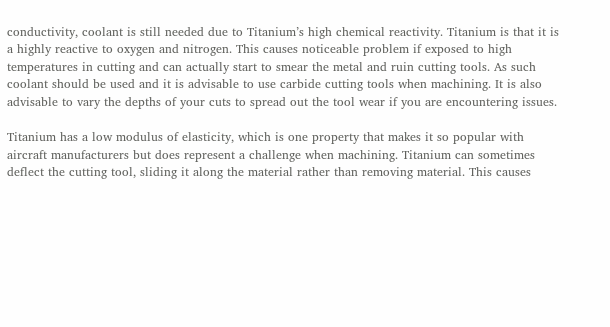conductivity, coolant is still needed due to Titanium’s high chemical reactivity. Titanium is that it is a highly reactive to oxygen and nitrogen. This causes noticeable problem if exposed to high temperatures in cutting and can actually start to smear the metal and ruin cutting tools. As such coolant should be used and it is advisable to use carbide cutting tools when machining. It is also advisable to vary the depths of your cuts to spread out the tool wear if you are encountering issues.

Titanium has a low modulus of elasticity, which is one property that makes it so popular with aircraft manufacturers but does represent a challenge when machining. Titanium can sometimes deflect the cutting tool, sliding it along the material rather than removing material. This causes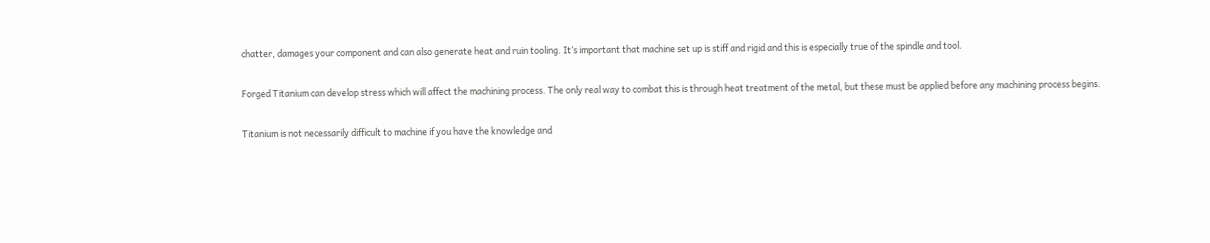chatter, damages your component and can also generate heat and ruin tooling. It’s important that machine set up is stiff and rigid and this is especially true of the spindle and tool.

Forged Titanium can develop stress which will affect the machining process. The only real way to combat this is through heat treatment of the metal, but these must be applied before any machining process begins.

Titanium is not necessarily difficult to machine if you have the knowledge and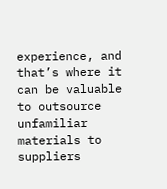experience, and that’s where it can be valuable to outsource unfamiliar materials to suppliers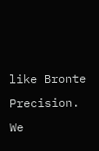like Bronte Precision. We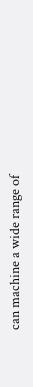can machine a wide range of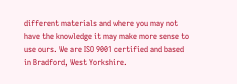different materials and where you may not have the knowledge it may make more sense to use ours. We are ISO 9001 certified and based in Bradford, West Yorkshire.